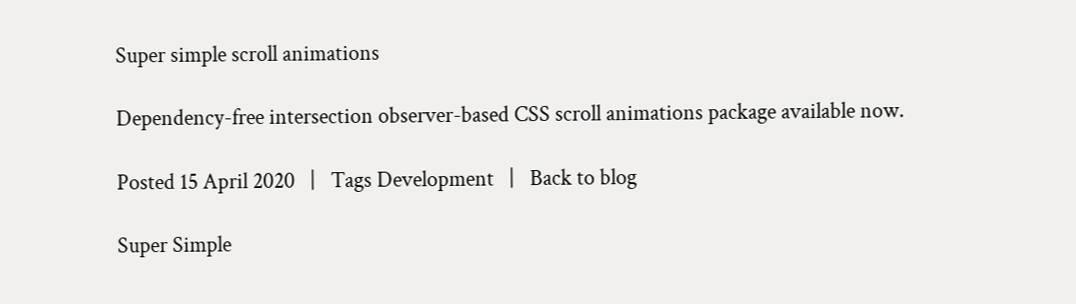Super simple scroll animations

Dependency-free intersection observer-based CSS scroll animations package available now.

Posted 15 April 2020   |   Tags Development   |   Back to blog

Super Simple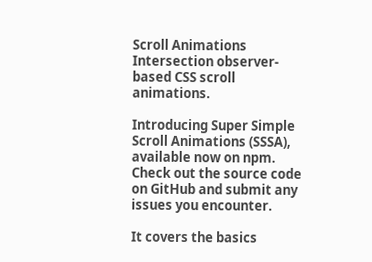Scroll Animations Intersection observer-based CSS scroll animations.

Introducing Super Simple Scroll Animations (SSSA), available now on npm. Check out the source code on GitHub and submit any issues you encounter.

It covers the basics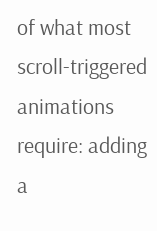of what most scroll-triggered animations require: adding a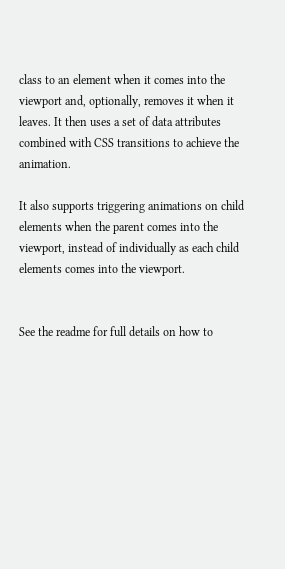class to an element when it comes into the viewport and, optionally, removes it when it leaves. It then uses a set of data attributes combined with CSS transitions to achieve the animation.

It also supports triggering animations on child elements when the parent comes into the viewport, instead of individually as each child elements comes into the viewport.


See the readme for full details on how to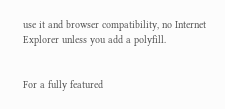use it and browser compatibility, no Internet Explorer unless you add a polyfill.


For a fully featured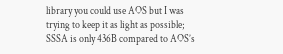library you could use AOS but I was trying to keep it as light as possible; SSSA is only 436B compared to AOS’s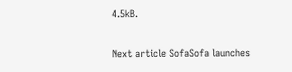4.5kB.

Next article SofaSofa launches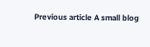Previous article A small blog